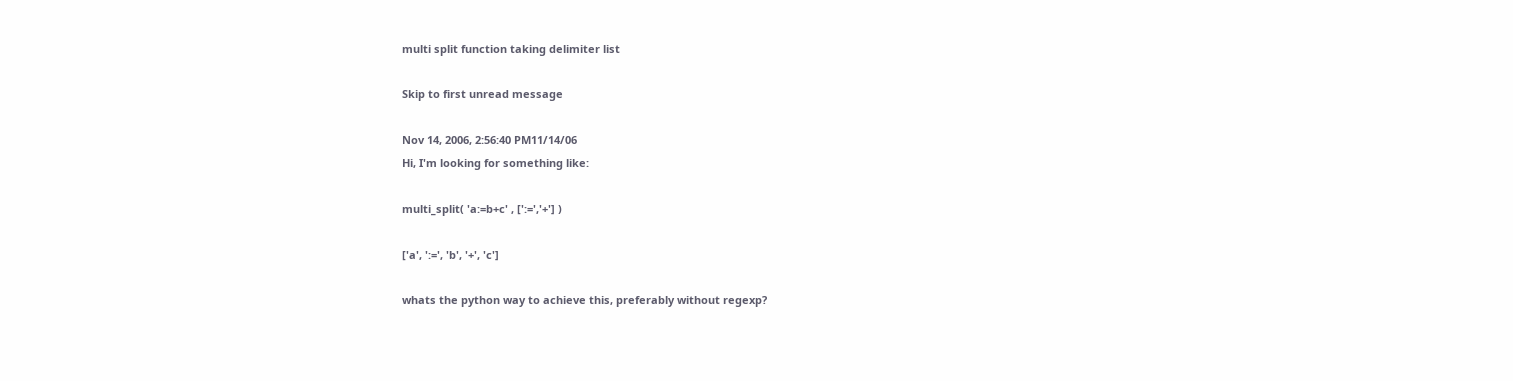multi split function taking delimiter list

Skip to first unread message

Nov 14, 2006, 2:56:40 PM11/14/06
Hi, I'm looking for something like:

multi_split( 'a:=b+c' , [':=','+'] )

['a', ':=', 'b', '+', 'c']

whats the python way to achieve this, preferably without regexp?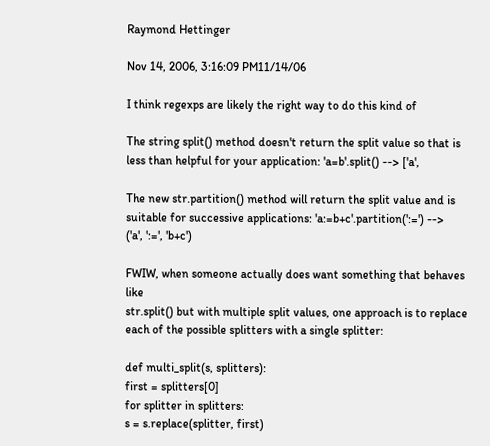Raymond Hettinger

Nov 14, 2006, 3:16:09 PM11/14/06

I think regexps are likely the right way to do this kind of

The string split() method doesn't return the split value so that is
less than helpful for your application: 'a=b'.split() --> ['a',

The new str.partition() method will return the split value and is
suitable for successive applications: 'a:=b+c'.partition(':=') -->
('a', ':=', 'b+c')

FWIW, when someone actually does want something that behaves like
str.split() but with multiple split values, one approach is to replace
each of the possible splitters with a single splitter:

def multi_split(s, splitters):
first = splitters[0]
for splitter in splitters:
s = s.replace(splitter, first)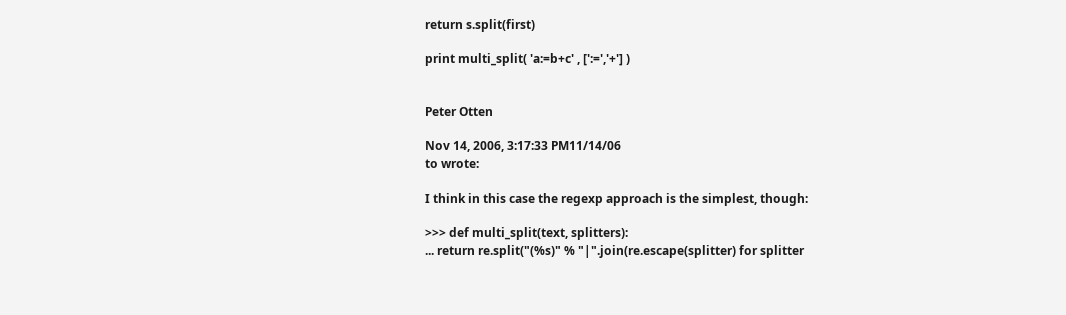return s.split(first)

print multi_split( 'a:=b+c' , [':=','+'] )


Peter Otten

Nov 14, 2006, 3:17:33 PM11/14/06
to wrote:

I think in this case the regexp approach is the simplest, though:

>>> def multi_split(text, splitters):
... return re.split("(%s)" % "|".join(re.escape(splitter) for splitter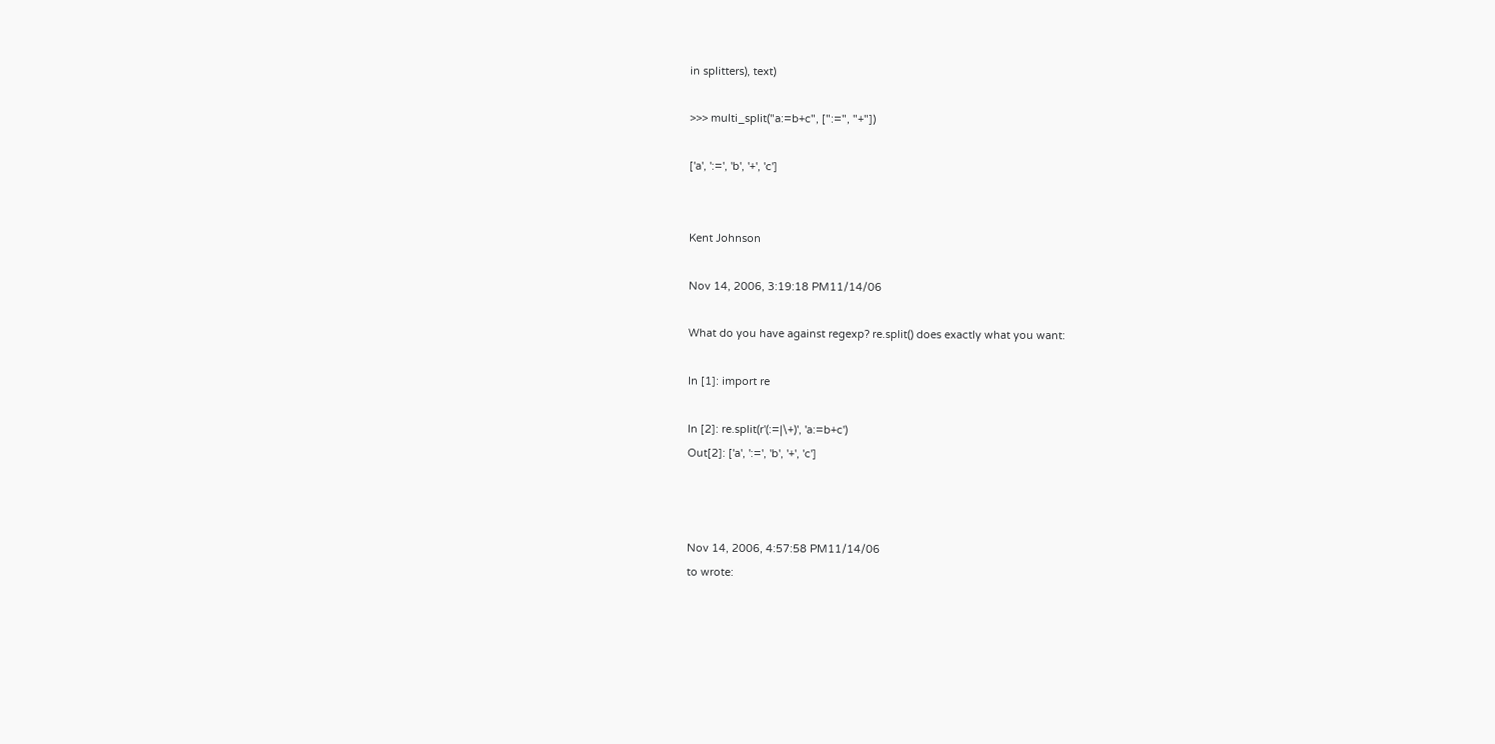in splitters), text)

>>> multi_split("a:=b+c", [":=", "+"])

['a', ':=', 'b', '+', 'c']


Kent Johnson

Nov 14, 2006, 3:19:18 PM11/14/06

What do you have against regexp? re.split() does exactly what you want:

In [1]: import re

In [2]: re.split(r'(:=|\+)', 'a:=b+c')
Out[2]: ['a', ':=', 'b', '+', 'c']



Nov 14, 2006, 4:57:58 PM11/14/06
to wrote: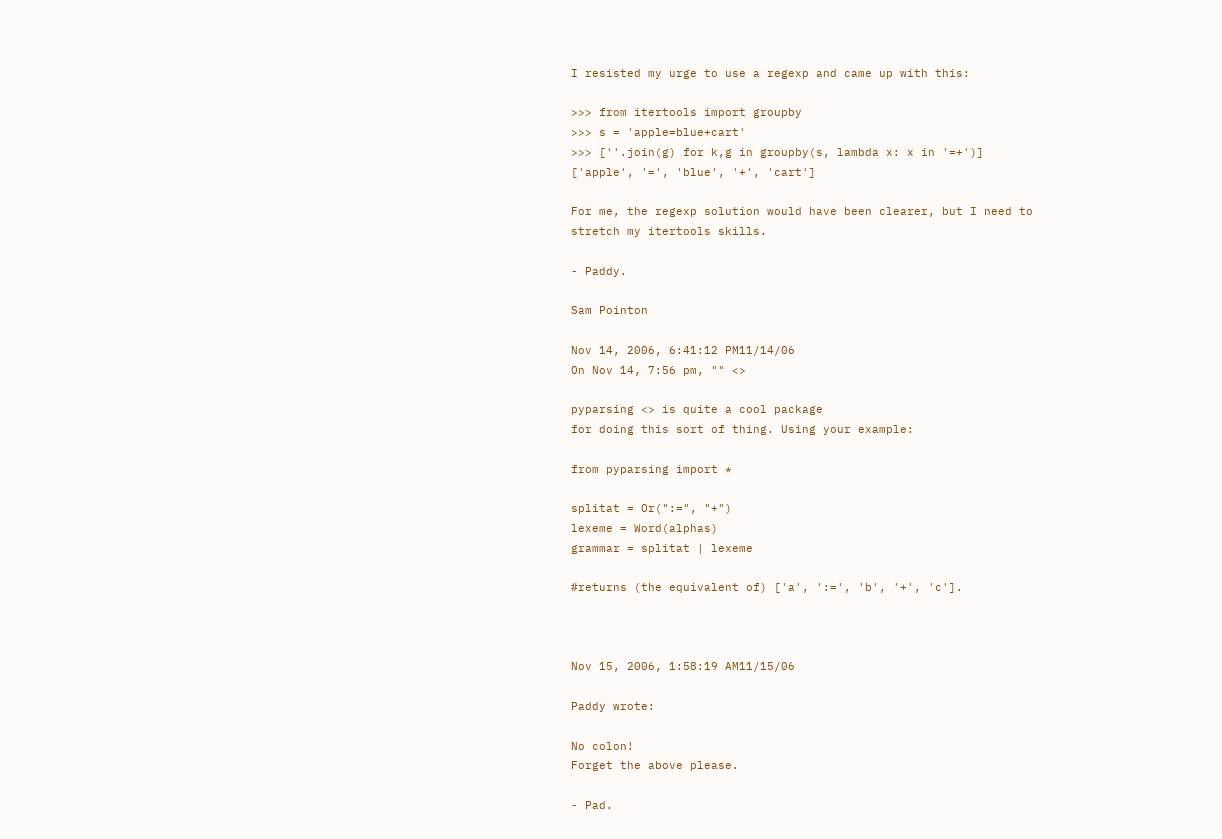I resisted my urge to use a regexp and came up with this:

>>> from itertools import groupby
>>> s = 'apple=blue+cart'
>>> [''.join(g) for k,g in groupby(s, lambda x: x in '=+')]
['apple', '=', 'blue', '+', 'cart']

For me, the regexp solution would have been clearer, but I need to
stretch my itertools skills.

- Paddy.

Sam Pointon

Nov 14, 2006, 6:41:12 PM11/14/06
On Nov 14, 7:56 pm, "" <>

pyparsing <> is quite a cool package
for doing this sort of thing. Using your example:

from pyparsing import *

splitat = Or(":=", "+")
lexeme = Word(alphas)
grammar = splitat | lexeme

#returns (the equivalent of) ['a', ':=', 'b', '+', 'c'].



Nov 15, 2006, 1:58:19 AM11/15/06

Paddy wrote:

No colon!
Forget the above please.

- Pad.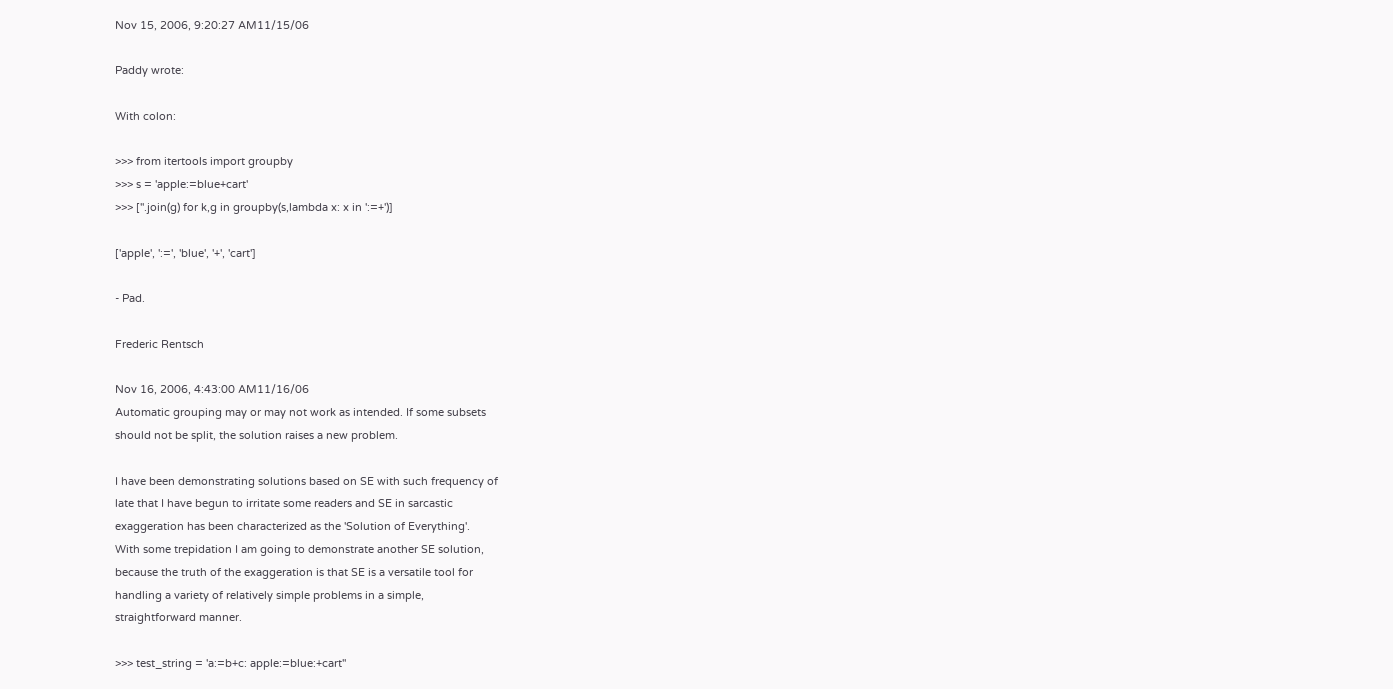Nov 15, 2006, 9:20:27 AM11/15/06

Paddy wrote:

With colon:

>>> from itertools import groupby
>>> s = 'apple:=blue+cart'
>>> [''.join(g) for k,g in groupby(s,lambda x: x in ':=+')]

['apple', ':=', 'blue', '+', 'cart']

- Pad.

Frederic Rentsch

Nov 16, 2006, 4:43:00 AM11/16/06
Automatic grouping may or may not work as intended. If some subsets
should not be split, the solution raises a new problem.

I have been demonstrating solutions based on SE with such frequency of
late that I have begun to irritate some readers and SE in sarcastic
exaggeration has been characterized as the 'Solution of Everything'.
With some trepidation I am going to demonstrate another SE solution,
because the truth of the exaggeration is that SE is a versatile tool for
handling a variety of relatively simple problems in a simple,
straightforward manner.

>>> test_string = 'a:=b+c: apple:=blue:+cart''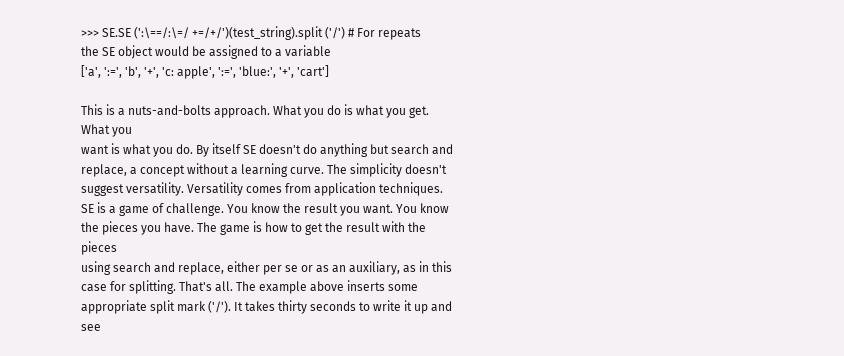>>> SE.SE (':\==/:\=/ +=/+/')(test_string).split ('/') # For repeats
the SE object would be assigned to a variable
['a', ':=', 'b', '+', 'c: apple', ':=', 'blue:', '+', 'cart']

This is a nuts-and-bolts approach. What you do is what you get. What you
want is what you do. By itself SE doesn't do anything but search and
replace, a concept without a learning curve. The simplicity doesn't
suggest versatility. Versatility comes from application techniques.
SE is a game of challenge. You know the result you want. You know
the pieces you have. The game is how to get the result with the pieces
using search and replace, either per se or as an auxiliary, as in this
case for splitting. That's all. The example above inserts some
appropriate split mark ('/'). It takes thirty seconds to write it up and
see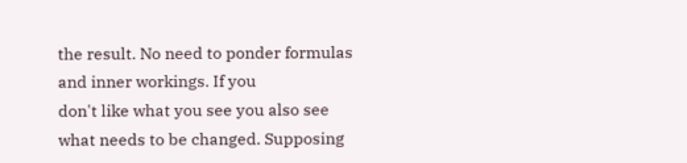the result. No need to ponder formulas and inner workings. If you
don't like what you see you also see what needs to be changed. Supposing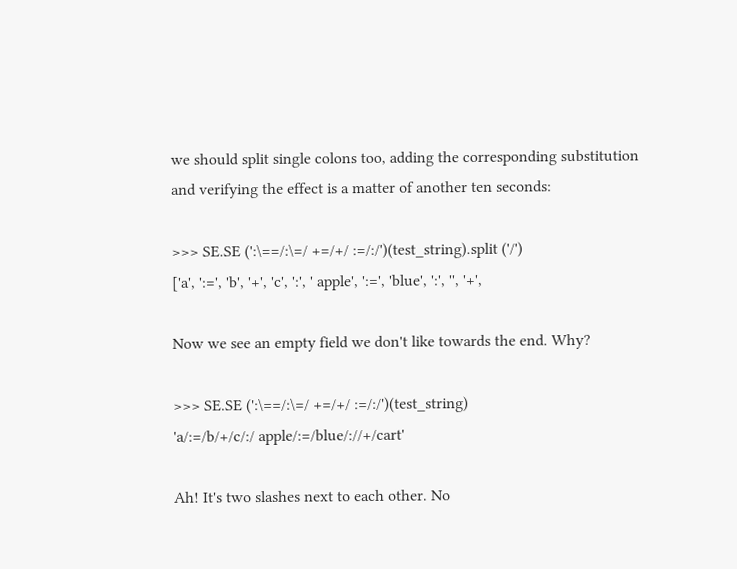we should split single colons too, adding the corresponding substitution
and verifying the effect is a matter of another ten seconds:

>>> SE.SE (':\==/:\=/ +=/+/ :=/:/')(test_string).split ('/')
['a', ':=', 'b', '+', 'c', ':', ' apple', ':=', 'blue', ':', '', '+',

Now we see an empty field we don't like towards the end. Why?

>>> SE.SE (':\==/:\=/ +=/+/ :=/:/')(test_string)
'a/:=/b/+/c/:/ apple/:=/blue/://+/cart'

Ah! It's two slashes next to each other. No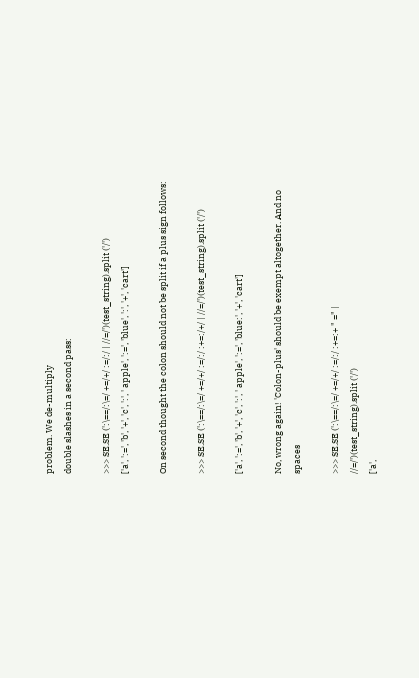problem. We de-multiply
double slashes in a second pass:

>>> SE.SE (':\==/:\=/ +=/+/ :=/:/ | //=/')(test_string).split ('/')
['a', ':=', 'b', '+', 'c', ':', ' apple', ':=', 'blue', ':', '+', 'cart']

On second thought the colon should not be split if a plus sign follows:

>>> SE.SE (':\==/:\=/ +=/+/ :=/:/ :+=:/+/ | //=/')(test_string).split ('/')

['a', ':=', 'b', '+', 'c', ':', ' apple', ':=', 'blue:', '+', 'cart']

No, wrong again! 'Colon-plus' should be exempt altogether. And no spaces

>>> SE.SE (':\==/:\=/ +=/+/ :=/:/ :+=:+ " =" |
//=/')(test_string).split ('/')
['a',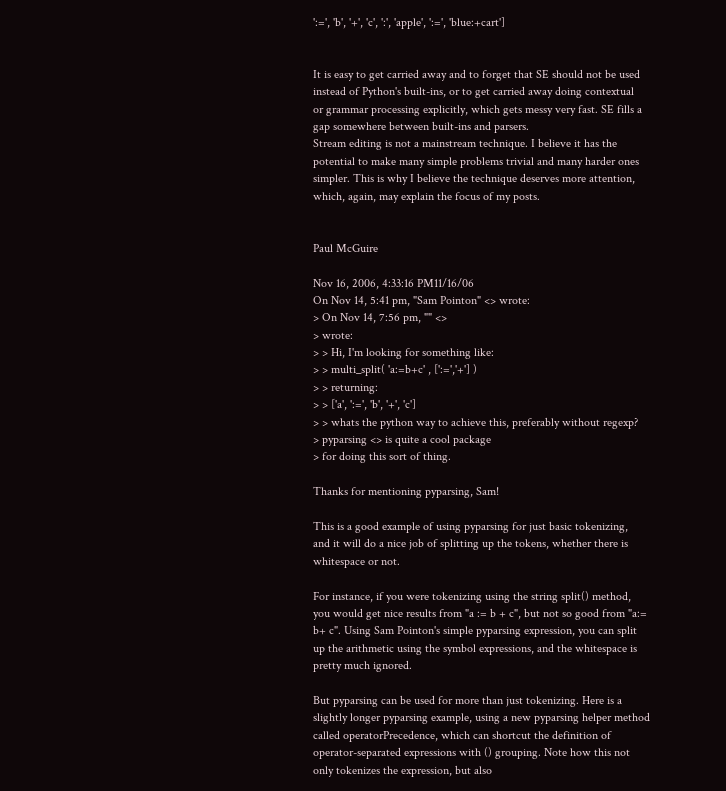':=', 'b', '+', 'c', ':', 'apple', ':=', 'blue:+cart']


It is easy to get carried away and to forget that SE should not be used
instead of Python's built-ins, or to get carried away doing contextual
or grammar processing explicitly, which gets messy very fast. SE fills a
gap somewhere between built-ins and parsers.
Stream editing is not a mainstream technique. I believe it has the
potential to make many simple problems trivial and many harder ones
simpler. This is why I believe the technique deserves more attention,
which, again, may explain the focus of my posts.


Paul McGuire

Nov 16, 2006, 4:33:16 PM11/16/06
On Nov 14, 5:41 pm, "Sam Pointon" <> wrote:
> On Nov 14, 7:56 pm, "" <>
> wrote:
> > Hi, I'm looking for something like:
> > multi_split( 'a:=b+c' , [':=','+'] )
> > returning:
> > ['a', ':=', 'b', '+', 'c']
> > whats the python way to achieve this, preferably without regexp?
> pyparsing <> is quite a cool package
> for doing this sort of thing.

Thanks for mentioning pyparsing, Sam!

This is a good example of using pyparsing for just basic tokenizing,
and it will do a nice job of splitting up the tokens, whether there is
whitespace or not.

For instance, if you were tokenizing using the string split() method,
you would get nice results from "a := b + c", but not so good from "a:=
b+ c". Using Sam Pointon's simple pyparsing expression, you can split
up the arithmetic using the symbol expressions, and the whitespace is
pretty much ignored.

But pyparsing can be used for more than just tokenizing. Here is a
slightly longer pyparsing example, using a new pyparsing helper method
called operatorPrecedence, which can shortcut the definition of
operator-separated expressions with () grouping. Note how this not
only tokenizes the expression, but also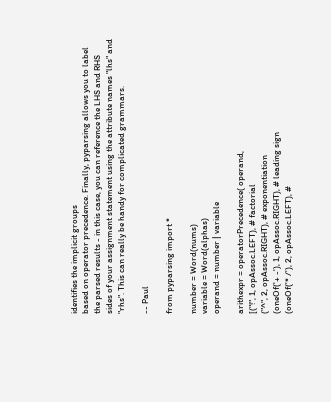identifies the implicit groups
based on operator precedence. Finally, pyparsing allows you to label
the parsed results - in this case, you can reference the LHS and RHS
sides of your assignment statement using the attribute names "lhs" and
"rhs". This can really be handy for complicated grammars.

-- Paul

from pyparsing import *

number = Word(nums)
variable = Word(alphas)
operand = number | variable

arithexpr = operatorPrecedence( operand,
[("!", 1, opAssoc.LEFT), # factorial
("^", 2, opAssoc.RIGHT), # exponentiation
(oneOf('+ -'), 1, opAssoc.RIGHT), # leading sign
(oneOf('* /'), 2, opAssoc.LEFT), #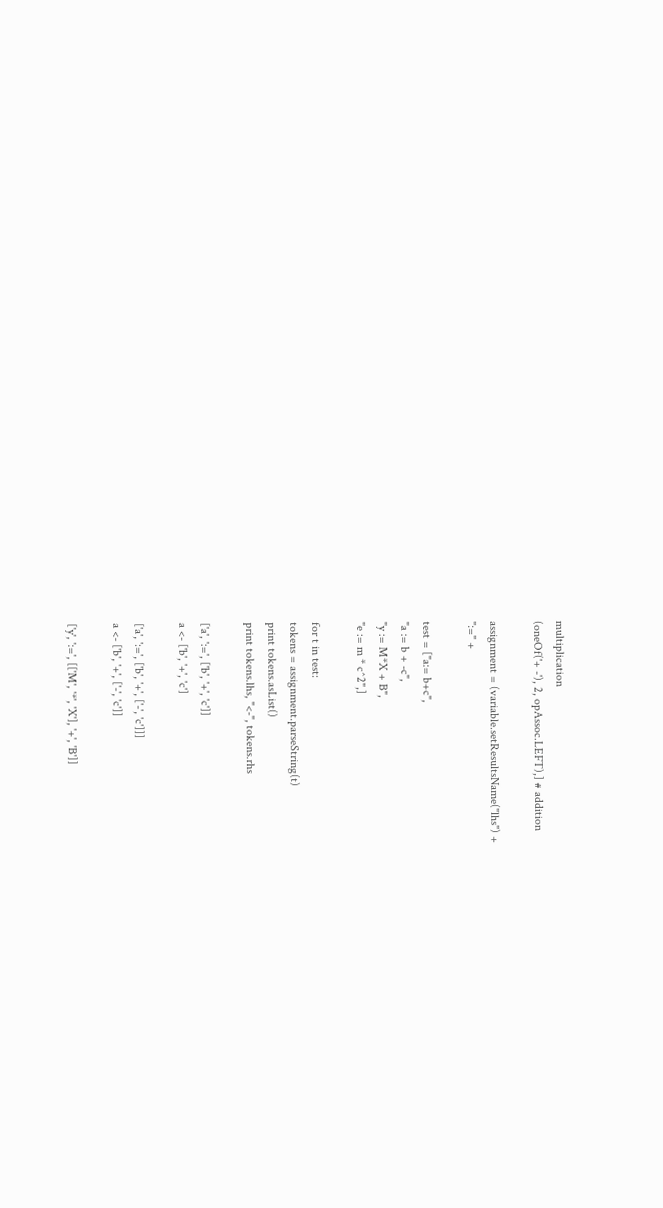multiplication
(oneOf('+ -'), 2, opAssoc.LEFT),] # addition

assignment = (variable.setResultsName("lhs") +
":=" +

test = ["a:= b+c",
"a := b + -c",
"y := M*X + B",
"e := m * c^2",]

for t in test:
tokens = assignment.parseString(t)
print tokens.asList()
print tokens.lhs, "<-", tokens.rhs

['a', ':=', ['b', '+', 'c']]
a <- ['b', '+', 'c']

['a', ':=', ['b', '+', ['-', 'c']]]
a <- ['b', '+', ['-', 'c']]

['y', ':=', [['M', '*', 'X'], '+', 'B']]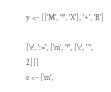y <- [['M', '*', 'X'], '+', 'B']

['e', ':=', ['m', '*', ['c', '^', 2]]]
e <- ['m',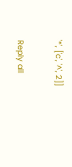'*', ['c', '^', 2]]

Reply all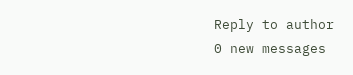Reply to author
0 new messages